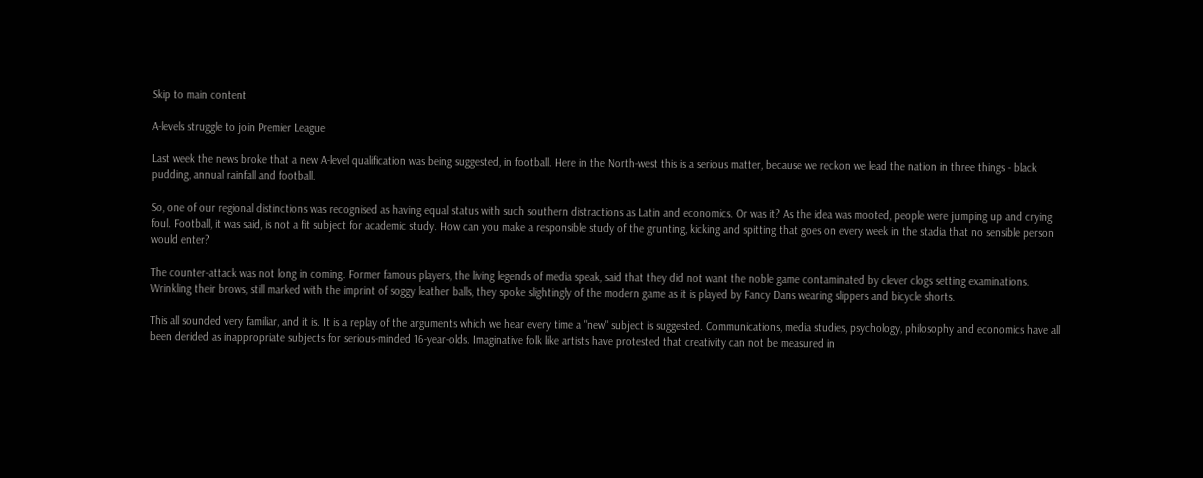Skip to main content

A-levels struggle to join Premier League

Last week the news broke that a new A-level qualification was being suggested, in football. Here in the North-west this is a serious matter, because we reckon we lead the nation in three things - black pudding, annual rainfall and football.

So, one of our regional distinctions was recognised as having equal status with such southern distractions as Latin and economics. Or was it? As the idea was mooted, people were jumping up and crying foul. Football, it was said, is not a fit subject for academic study. How can you make a responsible study of the grunting, kicking and spitting that goes on every week in the stadia that no sensible person would enter?

The counter-attack was not long in coming. Former famous players, the living legends of media speak, said that they did not want the noble game contaminated by clever clogs setting examinations. Wrinkling their brows, still marked with the imprint of soggy leather balls, they spoke slightingly of the modern game as it is played by Fancy Dans wearing slippers and bicycle shorts.

This all sounded very familiar, and it is. It is a replay of the arguments which we hear every time a "new" subject is suggested. Communications, media studies, psychology, philosophy and economics have all been derided as inappropriate subjects for serious-minded 16-year-olds. Imaginative folk like artists have protested that creativity can not be measured in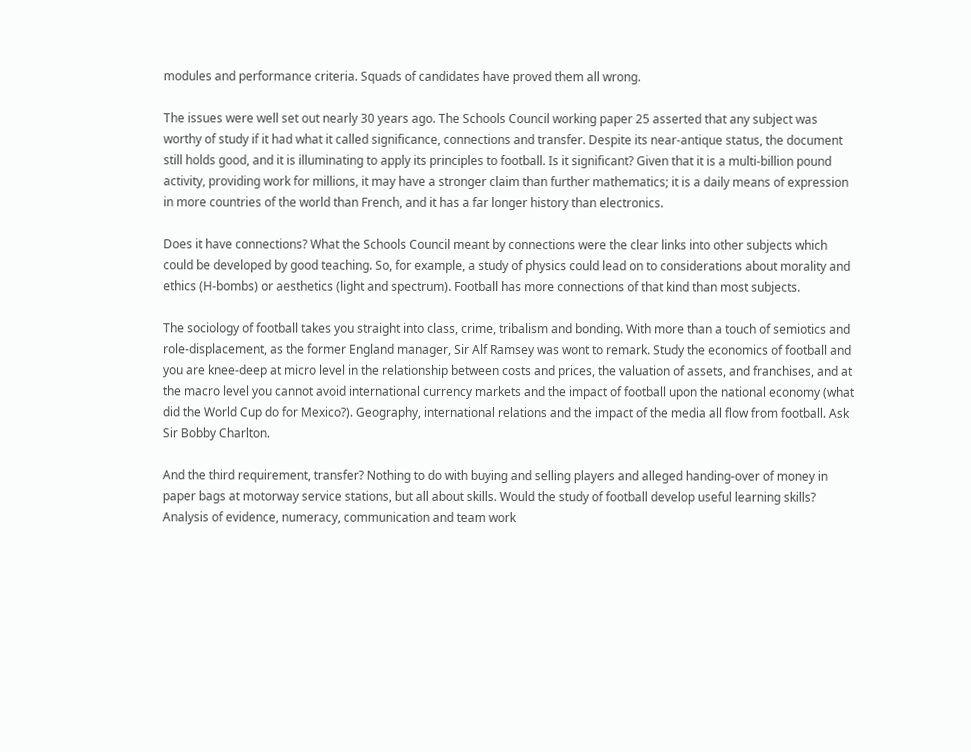modules and performance criteria. Squads of candidates have proved them all wrong.

The issues were well set out nearly 30 years ago. The Schools Council working paper 25 asserted that any subject was worthy of study if it had what it called significance, connections and transfer. Despite its near-antique status, the document still holds good, and it is illuminating to apply its principles to football. Is it significant? Given that it is a multi-billion pound activity, providing work for millions, it may have a stronger claim than further mathematics; it is a daily means of expression in more countries of the world than French, and it has a far longer history than electronics.

Does it have connections? What the Schools Council meant by connections were the clear links into other subjects which could be developed by good teaching. So, for example, a study of physics could lead on to considerations about morality and ethics (H-bombs) or aesthetics (light and spectrum). Football has more connections of that kind than most subjects.

The sociology of football takes you straight into class, crime, tribalism and bonding. With more than a touch of semiotics and role-displacement, as the former England manager, Sir Alf Ramsey was wont to remark. Study the economics of football and you are knee-deep at micro level in the relationship between costs and prices, the valuation of assets, and franchises, and at the macro level you cannot avoid international currency markets and the impact of football upon the national economy (what did the World Cup do for Mexico?). Geography, international relations and the impact of the media all flow from football. Ask Sir Bobby Charlton.

And the third requirement, transfer? Nothing to do with buying and selling players and alleged handing-over of money in paper bags at motorway service stations, but all about skills. Would the study of football develop useful learning skills? Analysis of evidence, numeracy, communication and team work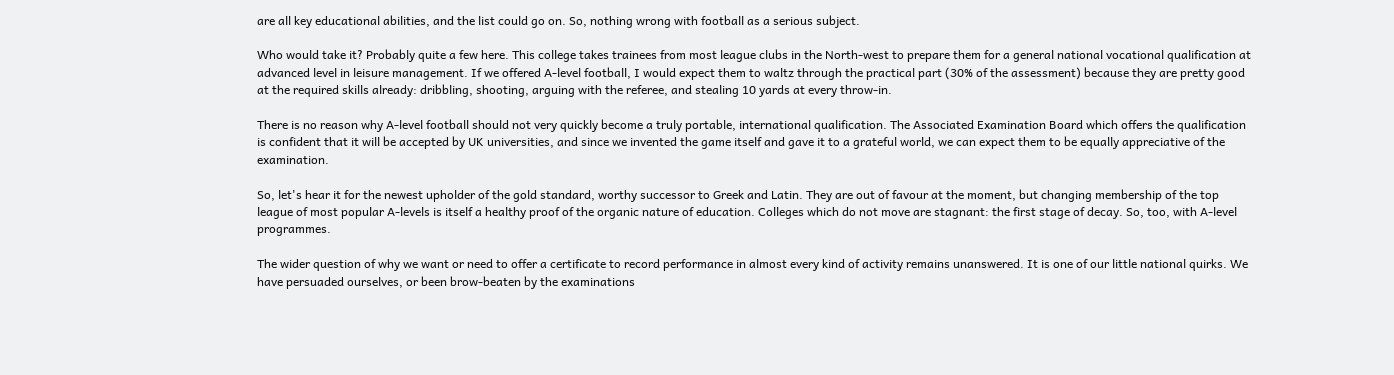are all key educational abilities, and the list could go on. So, nothing wrong with football as a serious subject.

Who would take it? Probably quite a few here. This college takes trainees from most league clubs in the North-west to prepare them for a general national vocational qualification at advanced level in leisure management. If we offered A-level football, I would expect them to waltz through the practical part (30% of the assessment) because they are pretty good at the required skills already: dribbling, shooting, arguing with the referee, and stealing 10 yards at every throw-in.

There is no reason why A-level football should not very quickly become a truly portable, international qualification. The Associated Examination Board which offers the qualification is confident that it will be accepted by UK universities, and since we invented the game itself and gave it to a grateful world, we can expect them to be equally appreciative of the examination.

So, let's hear it for the newest upholder of the gold standard, worthy successor to Greek and Latin. They are out of favour at the moment, but changing membership of the top league of most popular A-levels is itself a healthy proof of the organic nature of education. Colleges which do not move are stagnant: the first stage of decay. So, too, with A-level programmes.

The wider question of why we want or need to offer a certificate to record performance in almost every kind of activity remains unanswered. It is one of our little national quirks. We have persuaded ourselves, or been brow-beaten by the examinations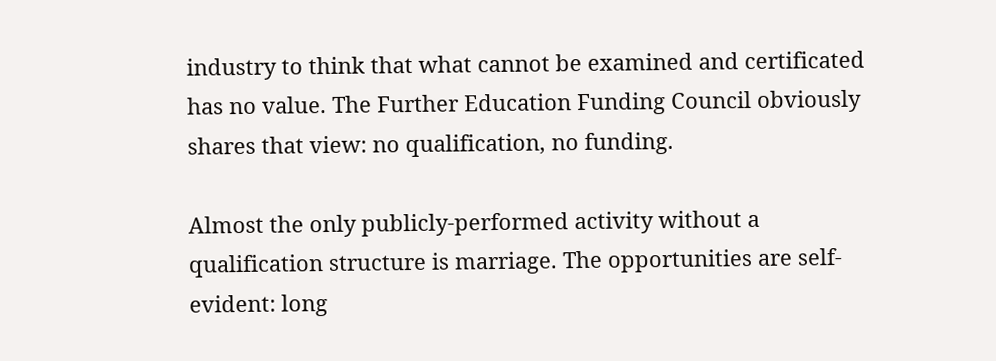industry to think that what cannot be examined and certificated has no value. The Further Education Funding Council obviously shares that view: no qualification, no funding.

Almost the only publicly-performed activity without a qualification structure is marriage. The opportunities are self-evident: long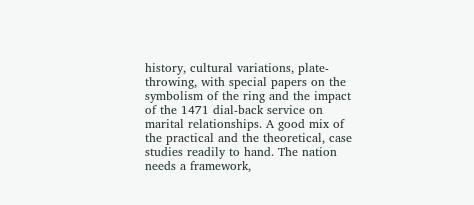history, cultural variations, plate-throwing, with special papers on the symbolism of the ring and the impact of the 1471 dial-back service on marital relationships. A good mix of the practical and the theoretical, case studies readily to hand. The nation needs a framework,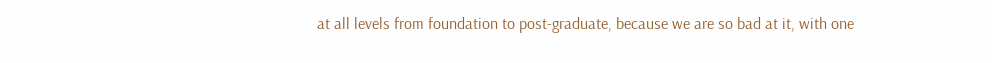at all levels from foundation to post-graduate, because we are so bad at it, with one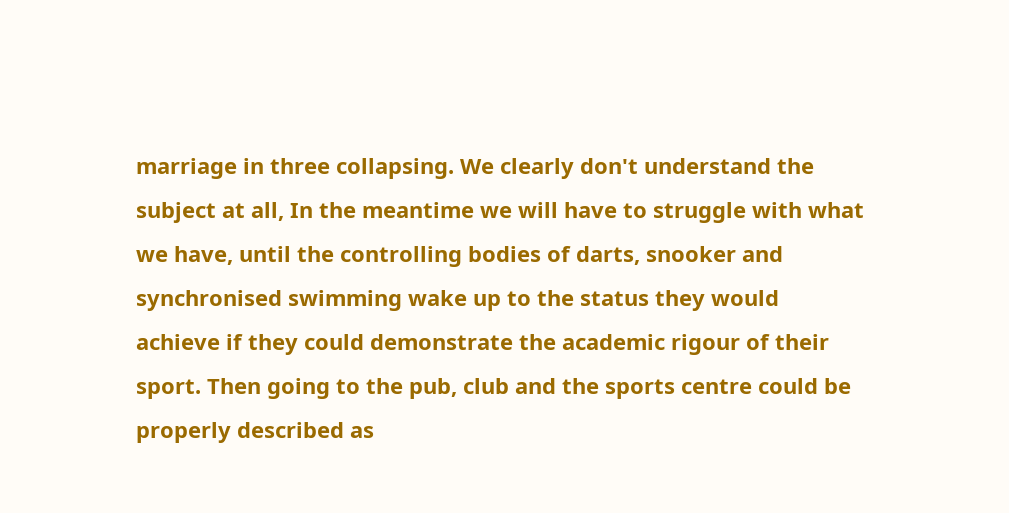marriage in three collapsing. We clearly don't understand the subject at all, In the meantime we will have to struggle with what we have, until the controlling bodies of darts, snooker and synchronised swimming wake up to the status they would achieve if they could demonstrate the academic rigour of their sport. Then going to the pub, club and the sports centre could be properly described as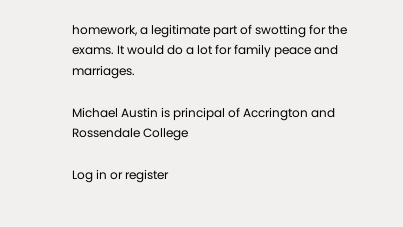homework, a legitimate part of swotting for the exams. It would do a lot for family peace and marriages.

Michael Austin is principal of Accrington and Rossendale College

Log in or register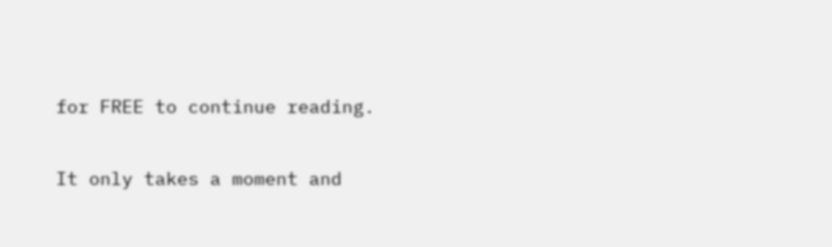for FREE to continue reading.

It only takes a moment and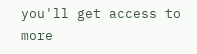you'll get access to more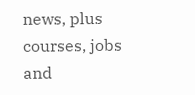news, plus courses, jobs and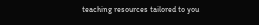teaching resources tailored to you